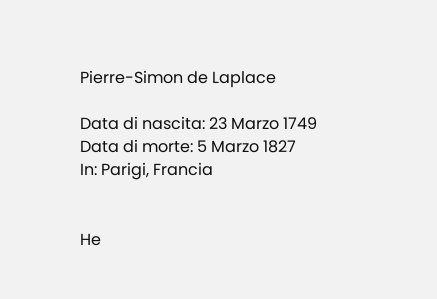Pierre-Simon de Laplace

Data di nascita: 23 Marzo 1749
Data di morte: 5 Marzo 1827
In: Parigi, Francia


He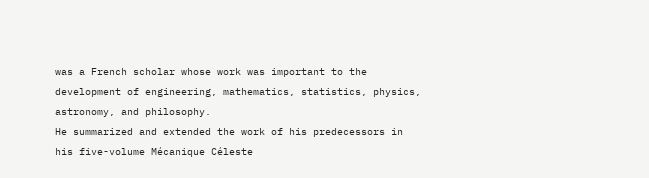was a French scholar whose work was important to the development of engineering, mathematics, statistics, physics, astronomy, and philosophy.
He summarized and extended the work of his predecessors in his five-volume Mécanique Céleste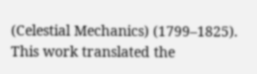(Celestial Mechanics) (1799–1825).
This work translated the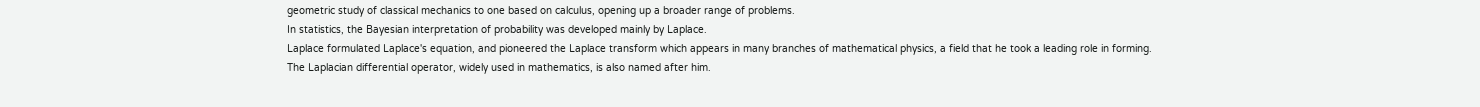geometric study of classical mechanics to one based on calculus, opening up a broader range of problems.
In statistics, the Bayesian interpretation of probability was developed mainly by Laplace.
Laplace formulated Laplace's equation, and pioneered the Laplace transform which appears in many branches of mathematical physics, a field that he took a leading role in forming.
The Laplacian differential operator, widely used in mathematics, is also named after him.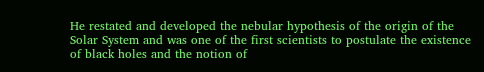He restated and developed the nebular hypothesis of the origin of the Solar System and was one of the first scientists to postulate the existence of black holes and the notion of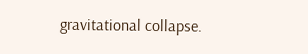gravitational collapse.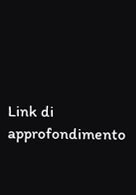Link di approfondimento